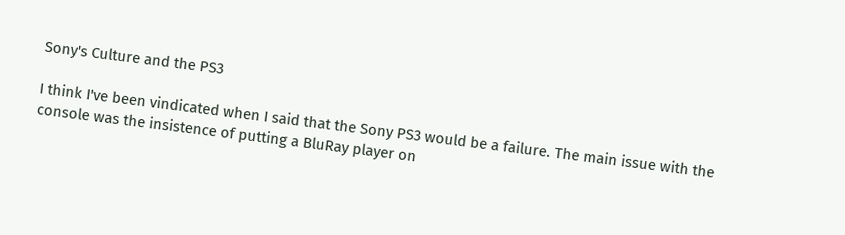Sony's Culture and the PS3

I think I've been vindicated when I said that the Sony PS3 would be a failure. The main issue with the console was the insistence of putting a BluRay player on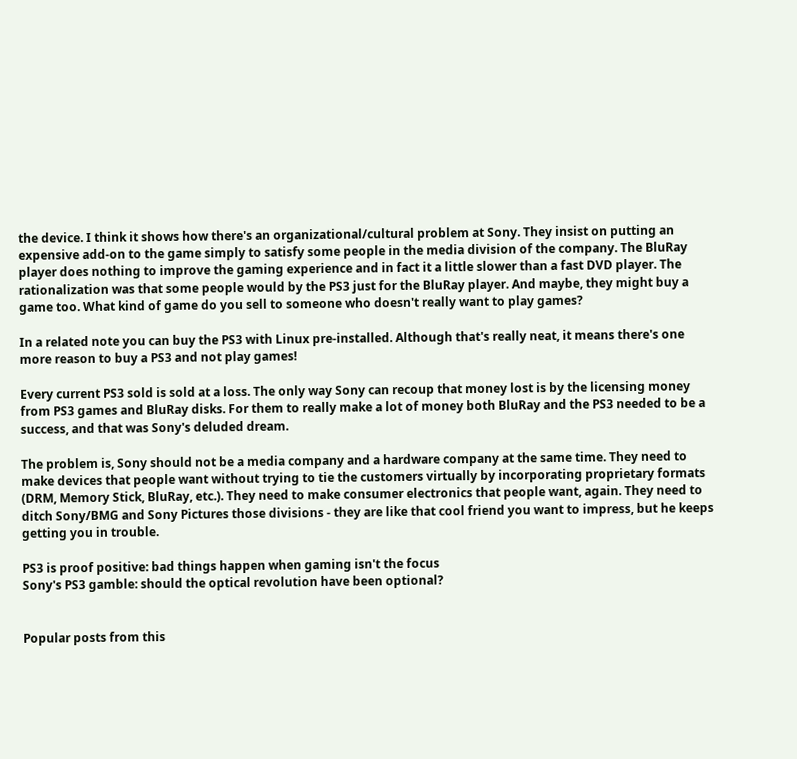the device. I think it shows how there's an organizational/cultural problem at Sony. They insist on putting an expensive add-on to the game simply to satisfy some people in the media division of the company. The BluRay player does nothing to improve the gaming experience and in fact it a little slower than a fast DVD player. The rationalization was that some people would by the PS3 just for the BluRay player. And maybe, they might buy a game too. What kind of game do you sell to someone who doesn't really want to play games?

In a related note you can buy the PS3 with Linux pre-installed. Although that's really neat, it means there's one more reason to buy a PS3 and not play games!

Every current PS3 sold is sold at a loss. The only way Sony can recoup that money lost is by the licensing money from PS3 games and BluRay disks. For them to really make a lot of money both BluRay and the PS3 needed to be a success, and that was Sony's deluded dream.

The problem is, Sony should not be a media company and a hardware company at the same time. They need to make devices that people want without trying to tie the customers virtually by incorporating proprietary formats (DRM, Memory Stick, BluRay, etc.). They need to make consumer electronics that people want, again. They need to ditch Sony/BMG and Sony Pictures those divisions - they are like that cool friend you want to impress, but he keeps getting you in trouble.

PS3 is proof positive: bad things happen when gaming isn't the focus
Sony's PS3 gamble: should the optical revolution have been optional?


Popular posts from this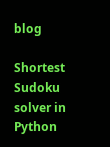blog

Shortest Sudoku solver in Python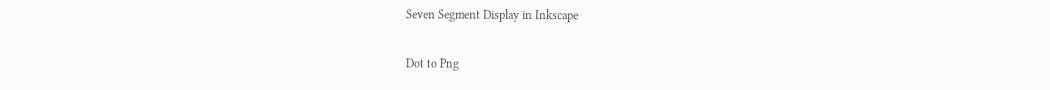Seven Segment Display in Inkscape

Dot to Png